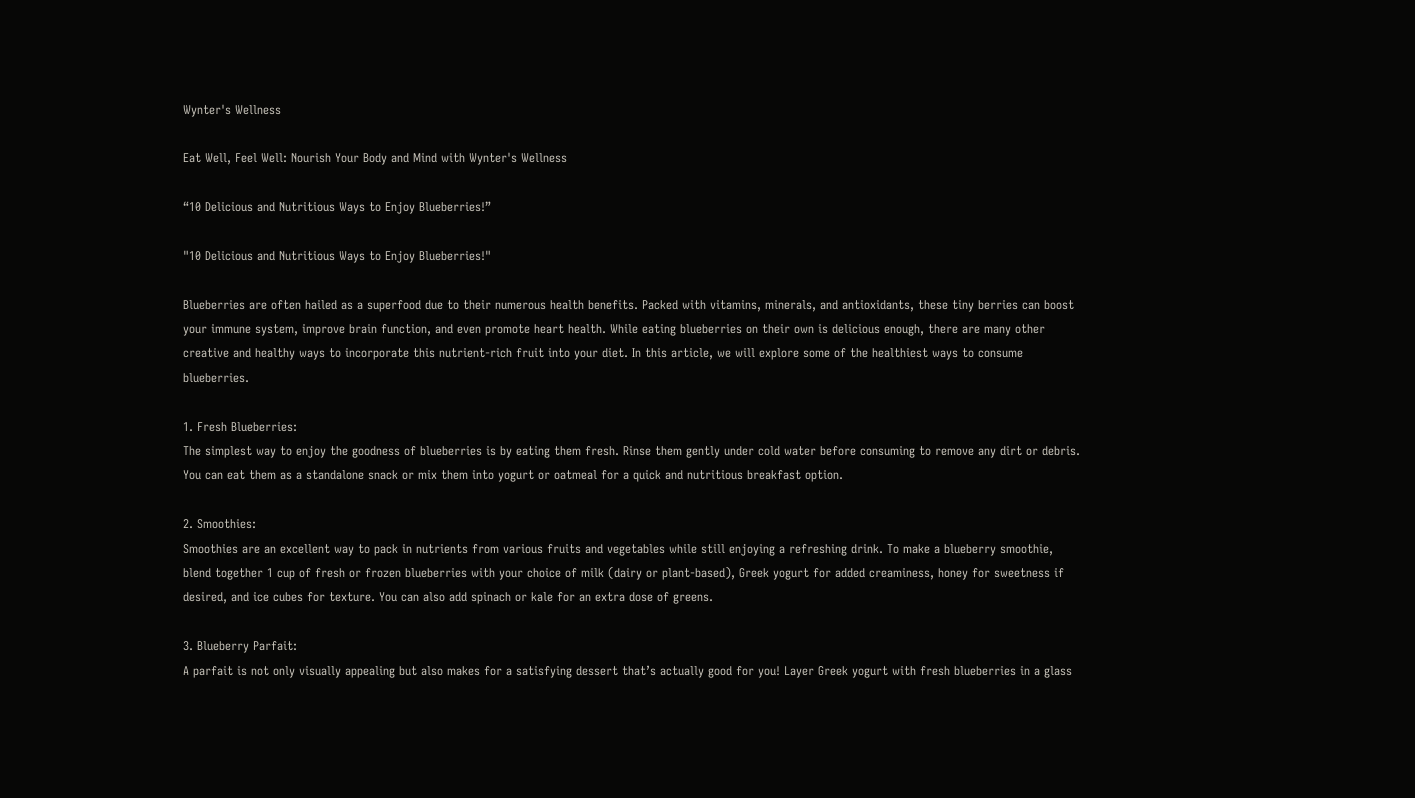Wynter's Wellness

Eat Well, Feel Well: Nourish Your Body and Mind with Wynter's Wellness

“10 Delicious and Nutritious Ways to Enjoy Blueberries!”

"10 Delicious and Nutritious Ways to Enjoy Blueberries!"

Blueberries are often hailed as a superfood due to their numerous health benefits. Packed with vitamins, minerals, and antioxidants, these tiny berries can boost your immune system, improve brain function, and even promote heart health. While eating blueberries on their own is delicious enough, there are many other creative and healthy ways to incorporate this nutrient-rich fruit into your diet. In this article, we will explore some of the healthiest ways to consume blueberries.

1. Fresh Blueberries:
The simplest way to enjoy the goodness of blueberries is by eating them fresh. Rinse them gently under cold water before consuming to remove any dirt or debris. You can eat them as a standalone snack or mix them into yogurt or oatmeal for a quick and nutritious breakfast option.

2. Smoothies:
Smoothies are an excellent way to pack in nutrients from various fruits and vegetables while still enjoying a refreshing drink. To make a blueberry smoothie, blend together 1 cup of fresh or frozen blueberries with your choice of milk (dairy or plant-based), Greek yogurt for added creaminess, honey for sweetness if desired, and ice cubes for texture. You can also add spinach or kale for an extra dose of greens.

3. Blueberry Parfait:
A parfait is not only visually appealing but also makes for a satisfying dessert that’s actually good for you! Layer Greek yogurt with fresh blueberries in a glass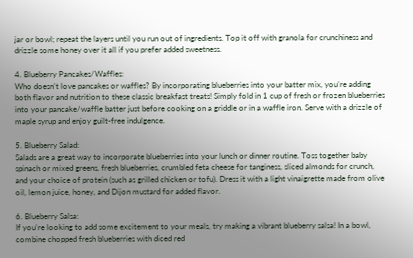jar or bowl; repeat the layers until you run out of ingredients. Top it off with granola for crunchiness and drizzle some honey over it all if you prefer added sweetness.

4. Blueberry Pancakes/Waffles:
Who doesn’t love pancakes or waffles? By incorporating blueberries into your batter mix, you’re adding both flavor and nutrition to these classic breakfast treats! Simply fold in 1 cup of fresh or frozen blueberries into your pancake/waffle batter just before cooking on a griddle or in a waffle iron. Serve with a drizzle of maple syrup and enjoy guilt-free indulgence.

5. Blueberry Salad:
Salads are a great way to incorporate blueberries into your lunch or dinner routine. Toss together baby spinach or mixed greens, fresh blueberries, crumbled feta cheese for tanginess, sliced almonds for crunch, and your choice of protein (such as grilled chicken or tofu). Dress it with a light vinaigrette made from olive oil, lemon juice, honey, and Dijon mustard for added flavor.

6. Blueberry Salsa:
If you’re looking to add some excitement to your meals, try making a vibrant blueberry salsa! In a bowl, combine chopped fresh blueberries with diced red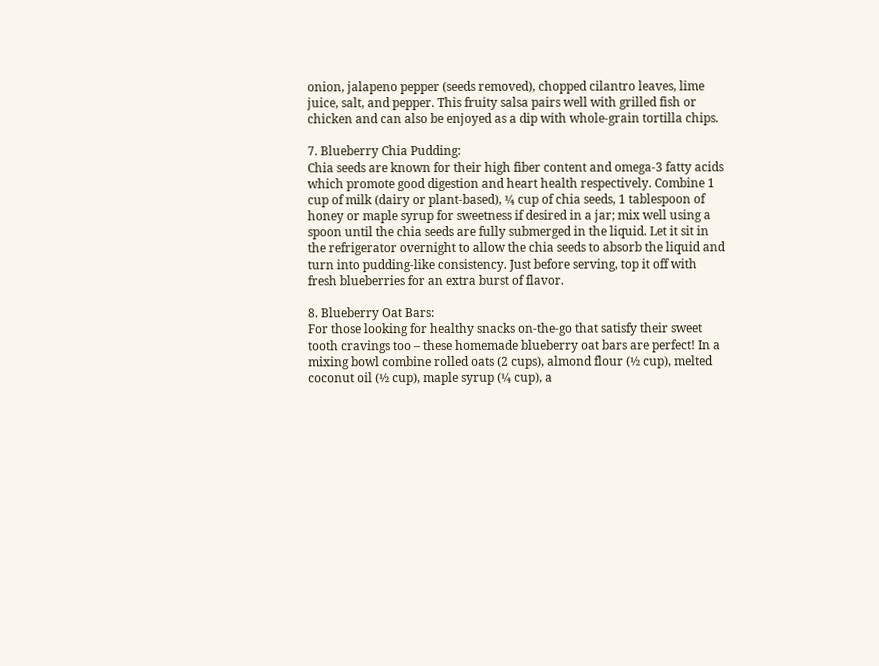onion, jalapeno pepper (seeds removed), chopped cilantro leaves, lime juice, salt, and pepper. This fruity salsa pairs well with grilled fish or chicken and can also be enjoyed as a dip with whole-grain tortilla chips.

7. Blueberry Chia Pudding:
Chia seeds are known for their high fiber content and omega-3 fatty acids which promote good digestion and heart health respectively. Combine 1 cup of milk (dairy or plant-based), ¼ cup of chia seeds, 1 tablespoon of honey or maple syrup for sweetness if desired in a jar; mix well using a spoon until the chia seeds are fully submerged in the liquid. Let it sit in the refrigerator overnight to allow the chia seeds to absorb the liquid and turn into pudding-like consistency. Just before serving, top it off with fresh blueberries for an extra burst of flavor.

8. Blueberry Oat Bars:
For those looking for healthy snacks on-the-go that satisfy their sweet tooth cravings too – these homemade blueberry oat bars are perfect! In a mixing bowl combine rolled oats (2 cups), almond flour (½ cup), melted coconut oil (½ cup), maple syrup (¼ cup), a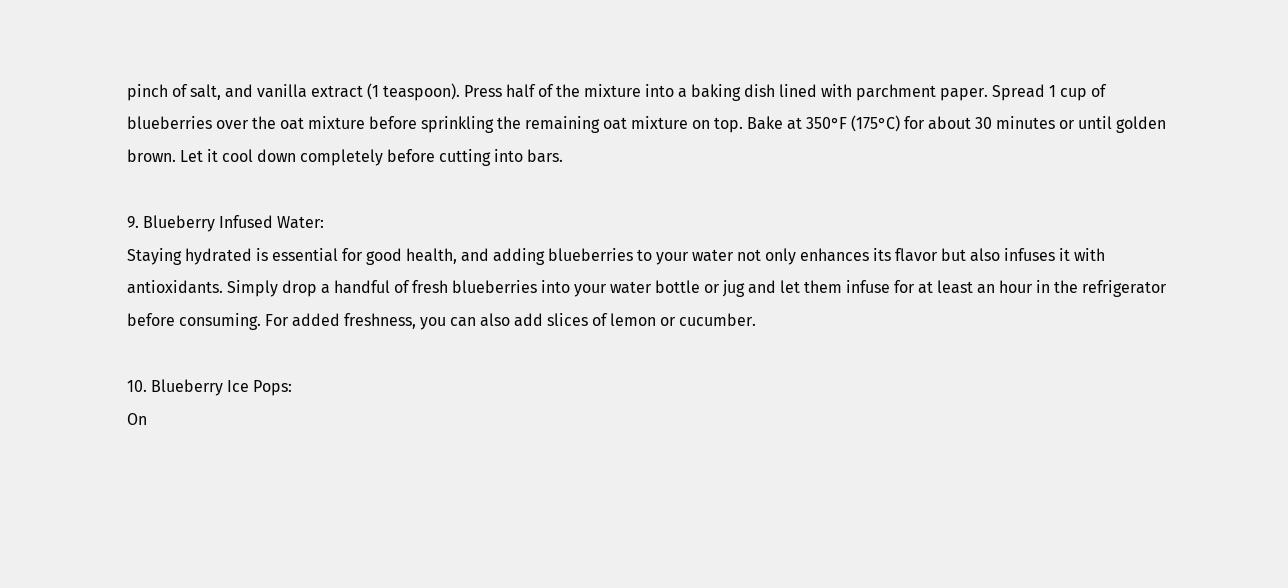pinch of salt, and vanilla extract (1 teaspoon). Press half of the mixture into a baking dish lined with parchment paper. Spread 1 cup of blueberries over the oat mixture before sprinkling the remaining oat mixture on top. Bake at 350°F (175°C) for about 30 minutes or until golden brown. Let it cool down completely before cutting into bars.

9. Blueberry Infused Water:
Staying hydrated is essential for good health, and adding blueberries to your water not only enhances its flavor but also infuses it with antioxidants. Simply drop a handful of fresh blueberries into your water bottle or jug and let them infuse for at least an hour in the refrigerator before consuming. For added freshness, you can also add slices of lemon or cucumber.

10. Blueberry Ice Pops:
On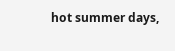hot summer days,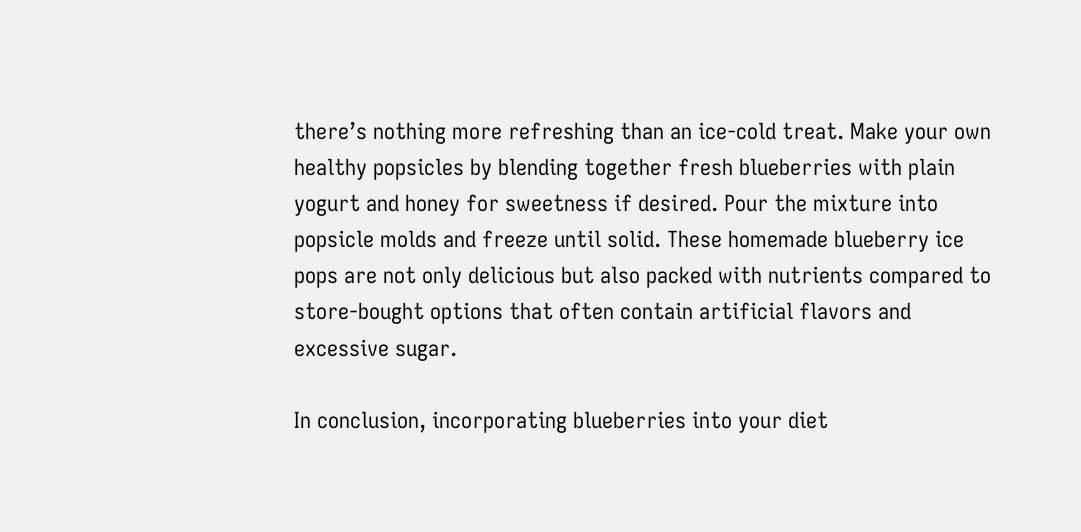there’s nothing more refreshing than an ice-cold treat. Make your own healthy popsicles by blending together fresh blueberries with plain yogurt and honey for sweetness if desired. Pour the mixture into popsicle molds and freeze until solid. These homemade blueberry ice pops are not only delicious but also packed with nutrients compared to store-bought options that often contain artificial flavors and excessive sugar.

In conclusion, incorporating blueberries into your diet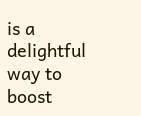is a delightful way to boost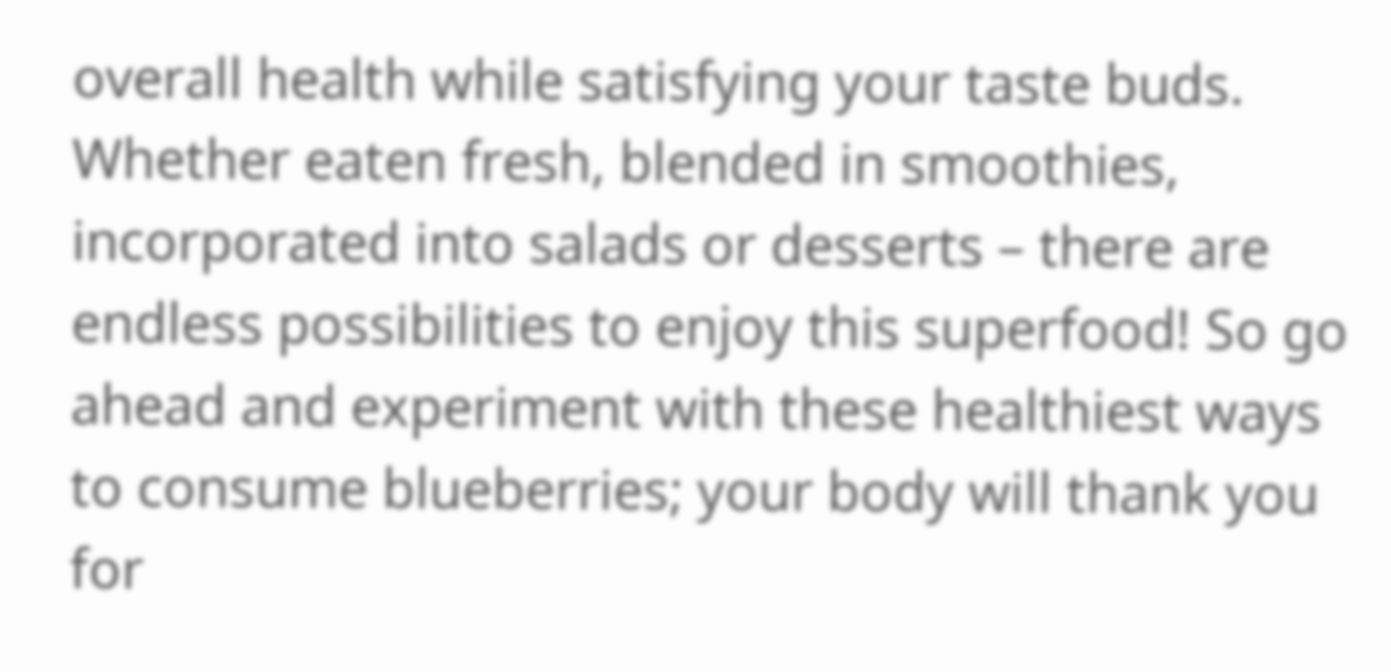overall health while satisfying your taste buds. Whether eaten fresh, blended in smoothies, incorporated into salads or desserts – there are endless possibilities to enjoy this superfood! So go ahead and experiment with these healthiest ways to consume blueberries; your body will thank you for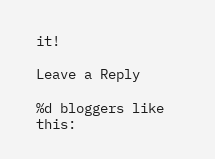it!

Leave a Reply

%d bloggers like this: